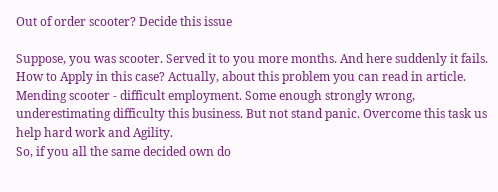Out of order scooter? Decide this issue

Suppose, you was scooter. Served it to you more months. And here suddenly it fails. How to Apply in this case? Actually, about this problem you can read in article.
Mending scooter - difficult employment. Some enough strongly wrong, underestimating difficulty this business. But not stand panic. Overcome this task us help hard work and Agility.
So, if you all the same decided own do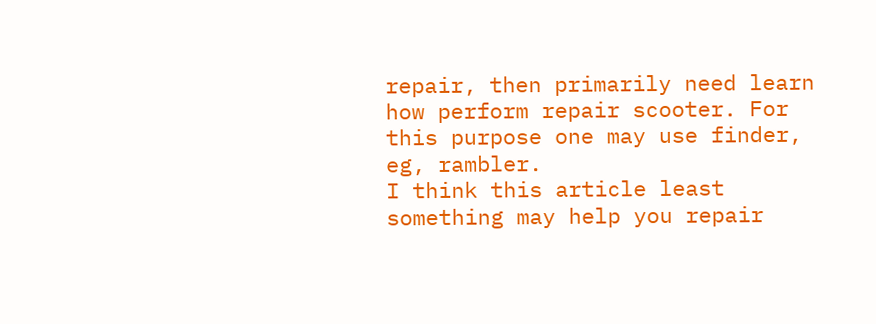repair, then primarily need learn how perform repair scooter. For this purpose one may use finder, eg, rambler.
I think this article least something may help you repair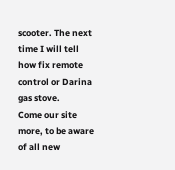scooter. The next time I will tell how fix remote control or Darina gas stove.
Come our site more, to be aware of all new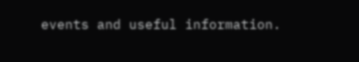events and useful information.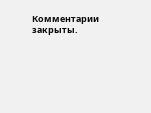Комментарии закрыты.